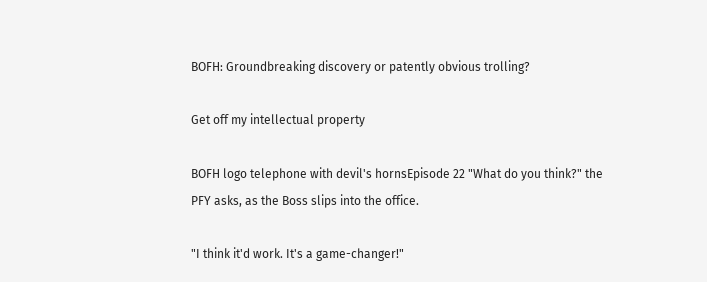BOFH: Groundbreaking discovery or patently obvious trolling?

Get off my intellectual property

BOFH logo telephone with devil's hornsEpisode 22 "What do you think?" the PFY asks, as the Boss slips into the office.

"I think it'd work. It's a game-changer!"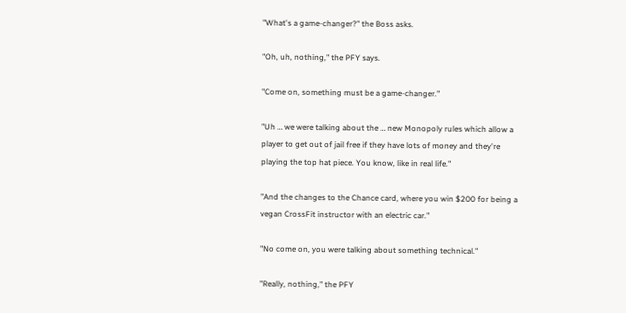"What's a game-changer?" the Boss asks.

"Oh, uh, nothing," the PFY says.

"Come on, something must be a game-changer."

"Uh … we were talking about the … new Monopoly rules which allow a player to get out of jail free if they have lots of money and they're playing the top hat piece. You know, like in real life."

"And the changes to the Chance card, where you win $200 for being a vegan CrossFit instructor with an electric car."

"No come on, you were talking about something technical."

"Really, nothing," the PFY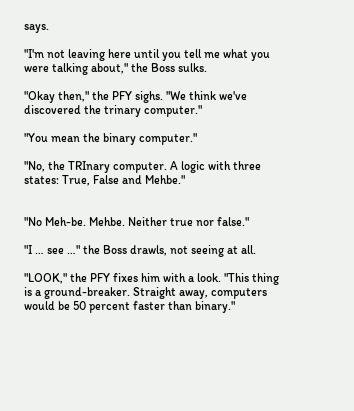says.

"I'm not leaving here until you tell me what you were talking about," the Boss sulks.

"Okay then," the PFY sighs. "We think we've discovered the trinary computer."

"You mean the binary computer."

"No, the TRInary computer. A logic with three states: True, False and Mehbe."


"No Meh-be. Mehbe. Neither true nor false."

"I … see …" the Boss drawls, not seeing at all.

"LOOK," the PFY fixes him with a look. "This thing is a ground-breaker. Straight away, computers would be 50 percent faster than binary."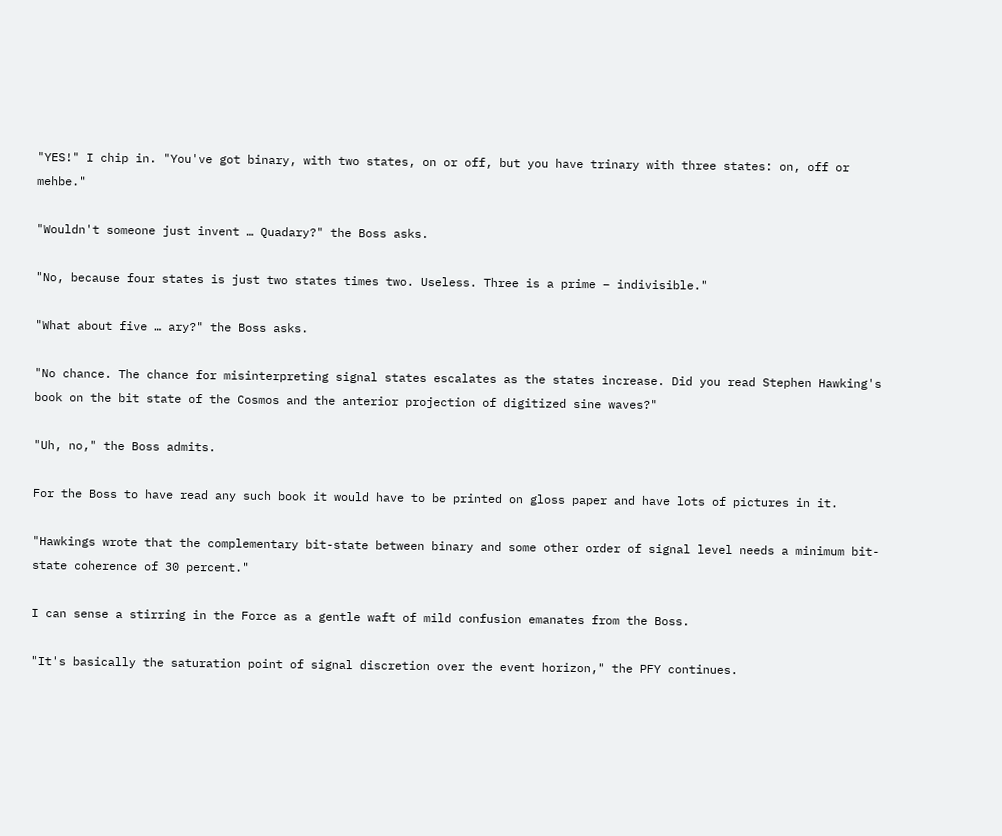"YES!" I chip in. "You've got binary, with two states, on or off, but you have trinary with three states: on, off or mehbe."

"Wouldn't someone just invent … Quadary?" the Boss asks.

"No, because four states is just two states times two. Useless. Three is a prime – indivisible."

"What about five … ary?" the Boss asks.

"No chance. The chance for misinterpreting signal states escalates as the states increase. Did you read Stephen Hawking's book on the bit state of the Cosmos and the anterior projection of digitized sine waves?"

"Uh, no," the Boss admits.

For the Boss to have read any such book it would have to be printed on gloss paper and have lots of pictures in it.

"Hawkings wrote that the complementary bit-state between binary and some other order of signal level needs a minimum bit-state coherence of 30 percent."

I can sense a stirring in the Force as a gentle waft of mild confusion emanates from the Boss.

"It's basically the saturation point of signal discretion over the event horizon," the PFY continues.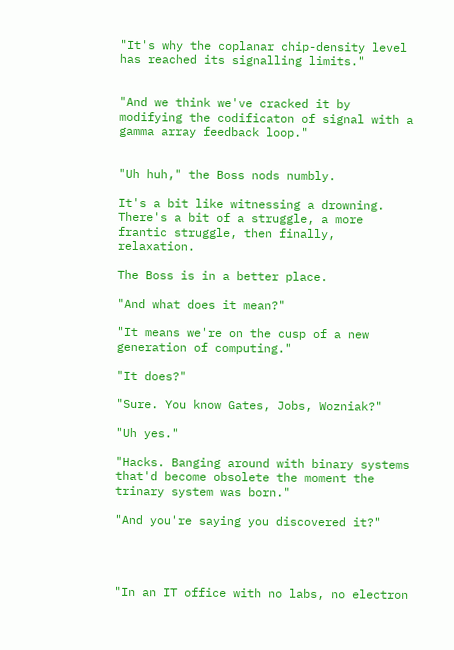"It's why the coplanar chip-density level has reached its signalling limits."


"And we think we've cracked it by modifying the codificaton of signal with a gamma array feedback loop."


"Uh huh," the Boss nods numbly.

It's a bit like witnessing a drowning. There's a bit of a struggle, a more frantic struggle, then finally, relaxation.

The Boss is in a better place.

"And what does it mean?"

"It means we're on the cusp of a new generation of computing."

"It does?"

"Sure. You know Gates, Jobs, Wozniak?"

"Uh yes."

"Hacks. Banging around with binary systems that'd become obsolete the moment the trinary system was born."

"And you're saying you discovered it?"




"In an IT office with no labs, no electron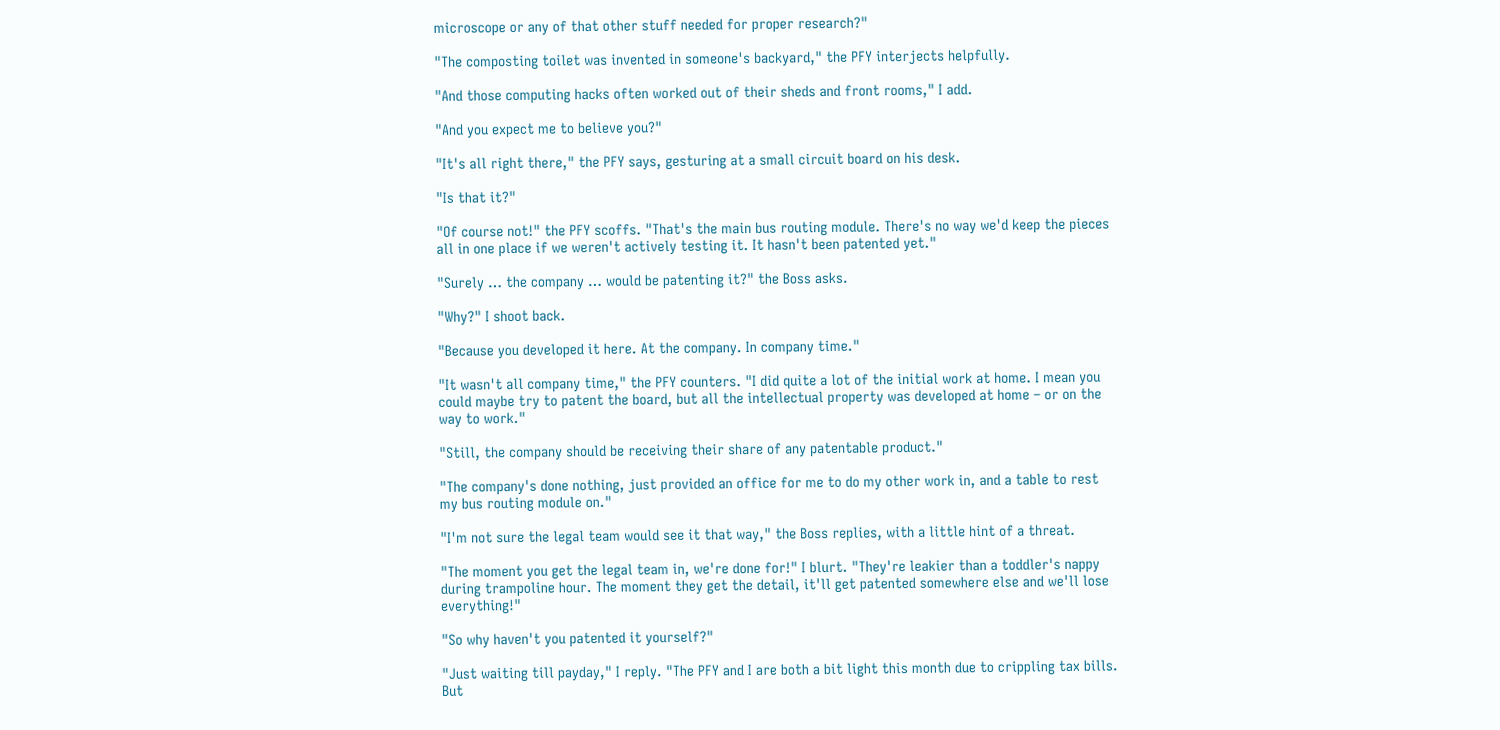microscope or any of that other stuff needed for proper research?"

"The composting toilet was invented in someone's backyard," the PFY interjects helpfully.

"And those computing hacks often worked out of their sheds and front rooms," I add.

"And you expect me to believe you?"

"It's all right there," the PFY says, gesturing at a small circuit board on his desk.

"Is that it?"

"Of course not!" the PFY scoffs. "That's the main bus routing module. There's no way we'd keep the pieces all in one place if we weren't actively testing it. It hasn't been patented yet."

"Surely … the company … would be patenting it?" the Boss asks.

"Why?" I shoot back.

"Because you developed it here. At the company. In company time."

"It wasn't all company time," the PFY counters. "I did quite a lot of the initial work at home. I mean you could maybe try to patent the board, but all the intellectual property was developed at home – or on the way to work."

"Still, the company should be receiving their share of any patentable product."

"The company's done nothing, just provided an office for me to do my other work in, and a table to rest my bus routing module on."

"I'm not sure the legal team would see it that way," the Boss replies, with a little hint of a threat.

"The moment you get the legal team in, we're done for!" I blurt. "They're leakier than a toddler's nappy during trampoline hour. The moment they get the detail, it'll get patented somewhere else and we'll lose everything!"

"So why haven't you patented it yourself?"

"Just waiting till payday," I reply. "The PFY and I are both a bit light this month due to crippling tax bills. But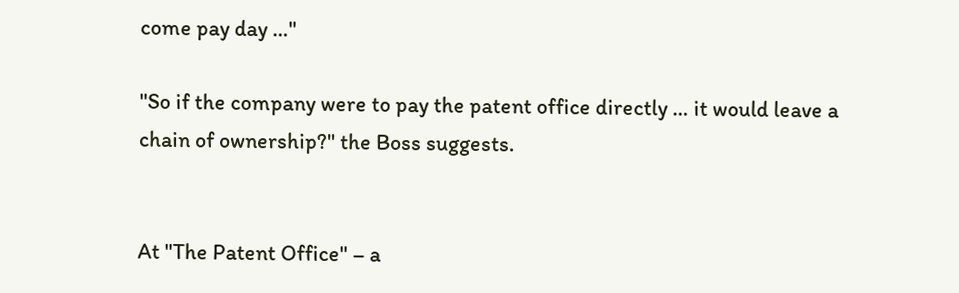come pay day …"

"So if the company were to pay the patent office directly … it would leave a chain of ownership?" the Boss suggests.


At "The Patent Office" – a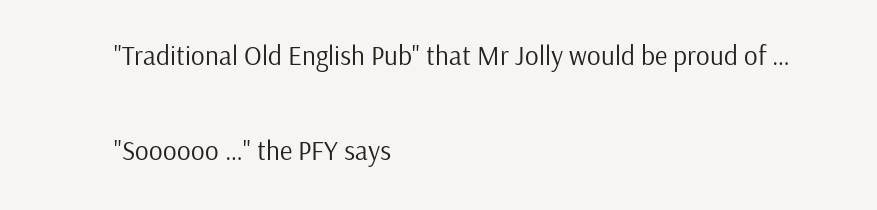"Traditional Old English Pub" that Mr Jolly would be proud of …

"Soooooo …" the PFY says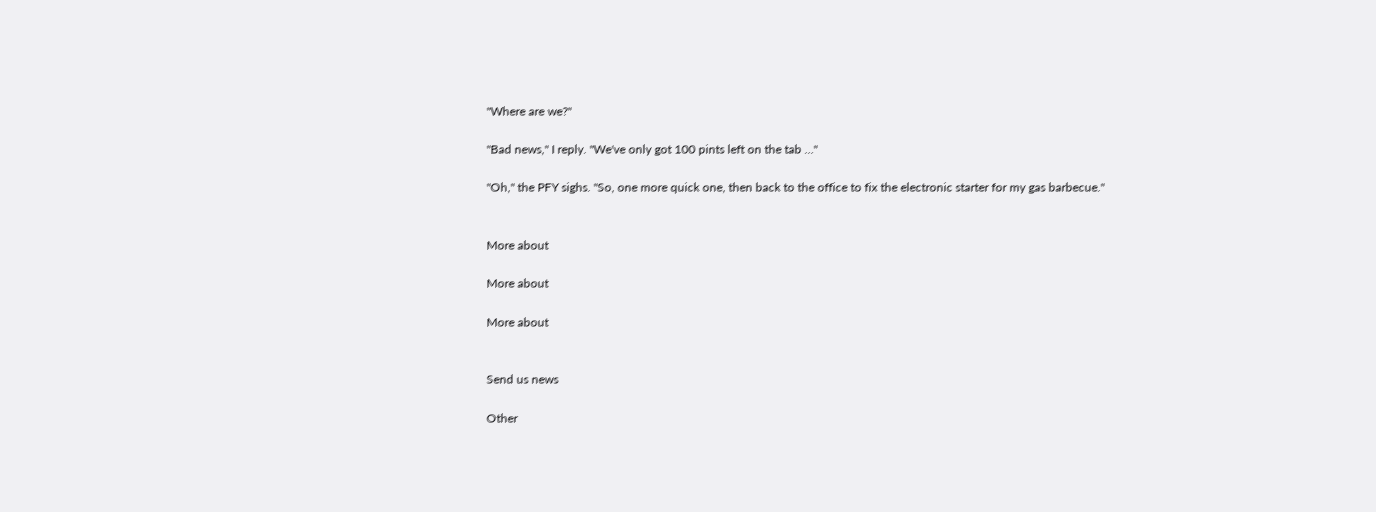"Where are we?"

"Bad news," I reply. "We've only got 100 pints left on the tab …"

"Oh," the PFY sighs. "So, one more quick one, then back to the office to fix the electronic starter for my gas barbecue."


More about

More about

More about


Send us news

Other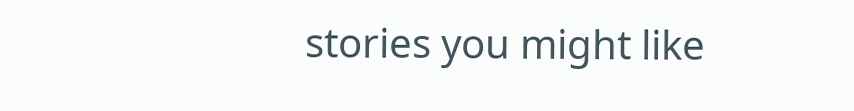stories you might like